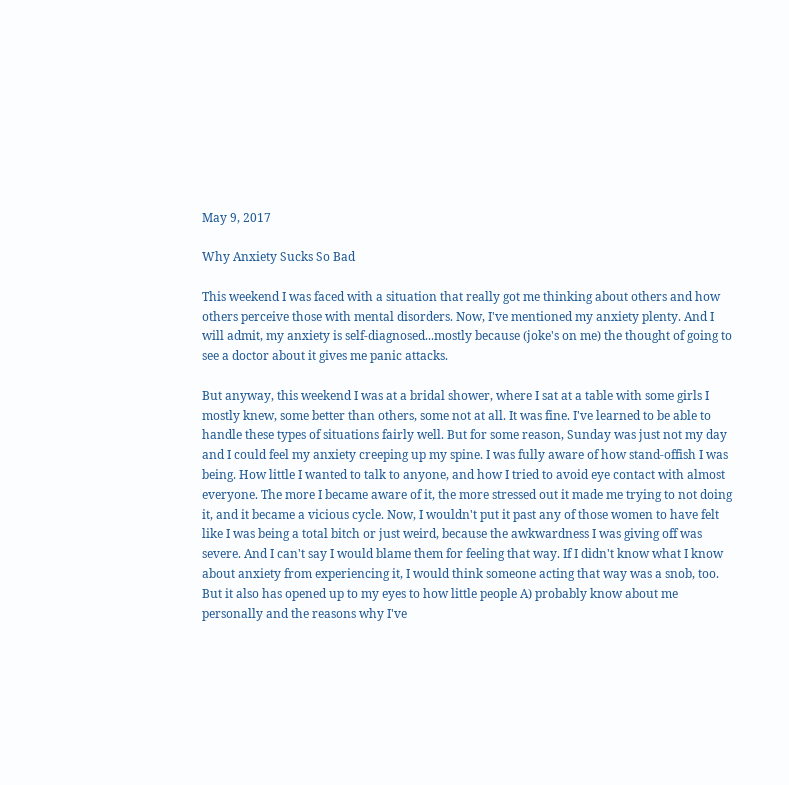May 9, 2017

Why Anxiety Sucks So Bad

This weekend I was faced with a situation that really got me thinking about others and how others perceive those with mental disorders. Now, I've mentioned my anxiety plenty. And I will admit, my anxiety is self-diagnosed...mostly because (joke's on me) the thought of going to see a doctor about it gives me panic attacks.

But anyway, this weekend I was at a bridal shower, where I sat at a table with some girls I mostly knew, some better than others, some not at all. It was fine. I've learned to be able to handle these types of situations fairly well. But for some reason, Sunday was just not my day and I could feel my anxiety creeping up my spine. I was fully aware of how stand-offish I was being. How little I wanted to talk to anyone, and how I tried to avoid eye contact with almost everyone. The more I became aware of it, the more stressed out it made me trying to not doing it, and it became a vicious cycle. Now, I wouldn't put it past any of those women to have felt like I was being a total bitch or just weird, because the awkwardness I was giving off was severe. And I can't say I would blame them for feeling that way. If I didn't know what I know about anxiety from experiencing it, I would think someone acting that way was a snob, too. But it also has opened up to my eyes to how little people A) probably know about me personally and the reasons why I've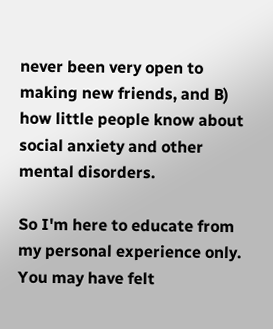never been very open to making new friends, and B) how little people know about social anxiety and other mental disorders.

So I'm here to educate from my personal experience only. You may have felt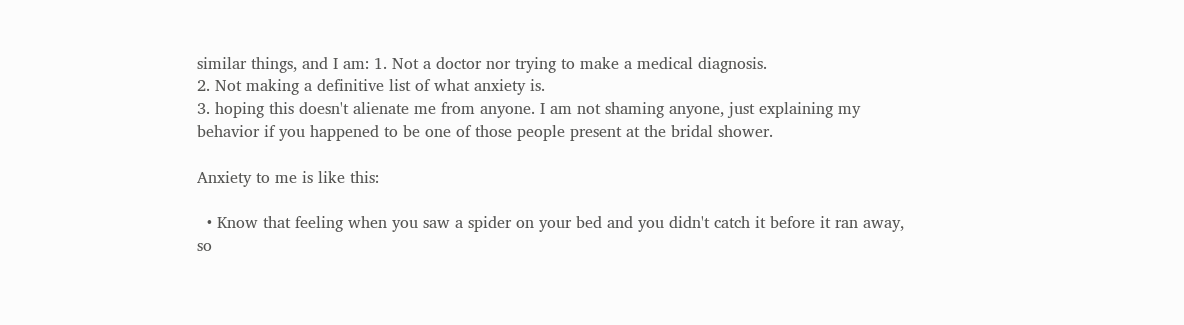similar things, and I am: 1. Not a doctor nor trying to make a medical diagnosis.
2. Not making a definitive list of what anxiety is.
3. hoping this doesn't alienate me from anyone. I am not shaming anyone, just explaining my behavior if you happened to be one of those people present at the bridal shower.

Anxiety to me is like this:

  • Know that feeling when you saw a spider on your bed and you didn't catch it before it ran away, so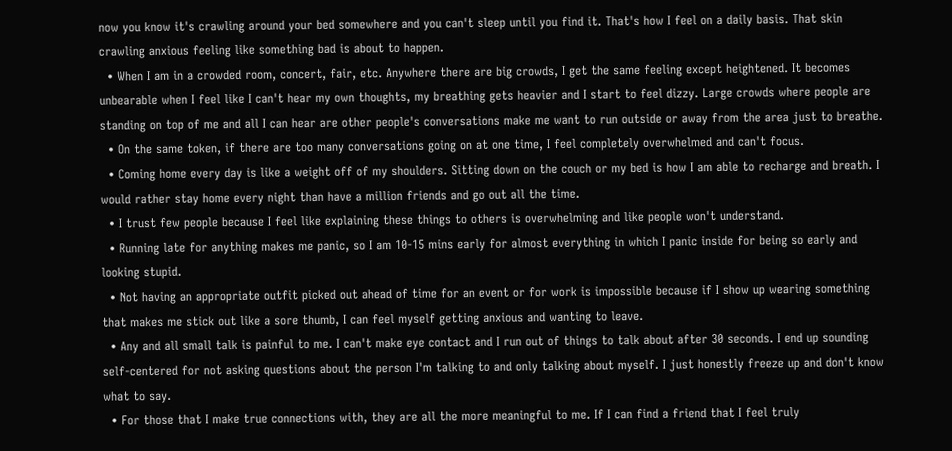now you know it's crawling around your bed somewhere and you can't sleep until you find it. That's how I feel on a daily basis. That skin crawling anxious feeling like something bad is about to happen.
  • When I am in a crowded room, concert, fair, etc. Anywhere there are big crowds, I get the same feeling except heightened. It becomes unbearable when I feel like I can't hear my own thoughts, my breathing gets heavier and I start to feel dizzy. Large crowds where people are standing on top of me and all I can hear are other people's conversations make me want to run outside or away from the area just to breathe.
  • On the same token, if there are too many conversations going on at one time, I feel completely overwhelmed and can't focus.
  • Coming home every day is like a weight off of my shoulders. Sitting down on the couch or my bed is how I am able to recharge and breath. I would rather stay home every night than have a million friends and go out all the time.
  • I trust few people because I feel like explaining these things to others is overwhelming and like people won't understand.
  • Running late for anything makes me panic, so I am 10-15 mins early for almost everything in which I panic inside for being so early and looking stupid.
  • Not having an appropriate outfit picked out ahead of time for an event or for work is impossible because if I show up wearing something that makes me stick out like a sore thumb, I can feel myself getting anxious and wanting to leave.
  • Any and all small talk is painful to me. I can't make eye contact and I run out of things to talk about after 30 seconds. I end up sounding self-centered for not asking questions about the person I'm talking to and only talking about myself. I just honestly freeze up and don't know what to say.
  • For those that I make true connections with, they are all the more meaningful to me. If I can find a friend that I feel truly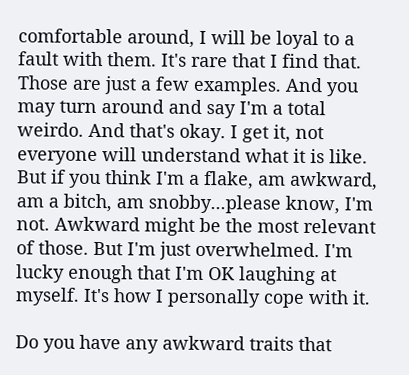comfortable around, I will be loyal to a fault with them. It's rare that I find that.
Those are just a few examples. And you may turn around and say I'm a total weirdo. And that's okay. I get it, not everyone will understand what it is like. But if you think I'm a flake, am awkward, am a bitch, am snobby...please know, I'm not. Awkward might be the most relevant of those. But I'm just overwhelmed. I'm lucky enough that I'm OK laughing at myself. It's how I personally cope with it.

Do you have any awkward traits that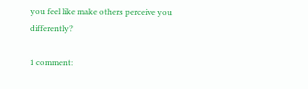you feel like make others perceive you differently?

1 comment: